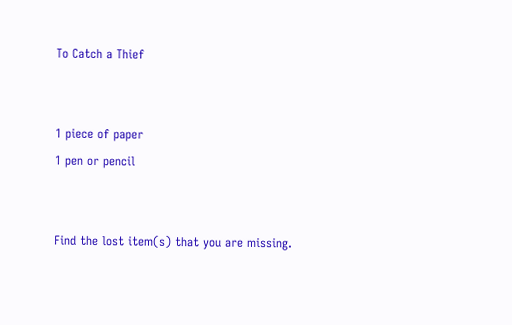To Catch a Thief


1 piece of paper
1 pen or pencil


Find the lost item(s) that you are missing.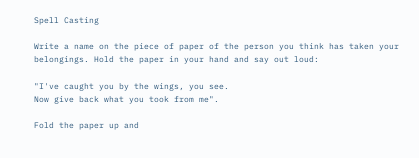Spell Casting

Write a name on the piece of paper of the person you think has taken your belongings. Hold the paper in your hand and say out loud:

"I've caught you by the wings, you see.
Now give back what you took from me".

Fold the paper up and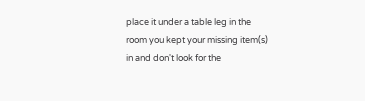place it under a table leg in the room you kept your missing item(s) in and don't look for the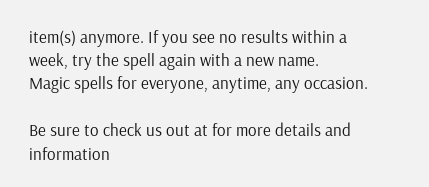item(s) anymore. If you see no results within a week, try the spell again with a new name.
Magic spells for everyone, anytime, any occasion.

Be sure to check us out at for more details and information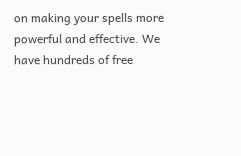on making your spells more powerful and effective. We have hundreds of free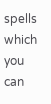spells which you can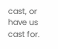cast, or have us cast for.